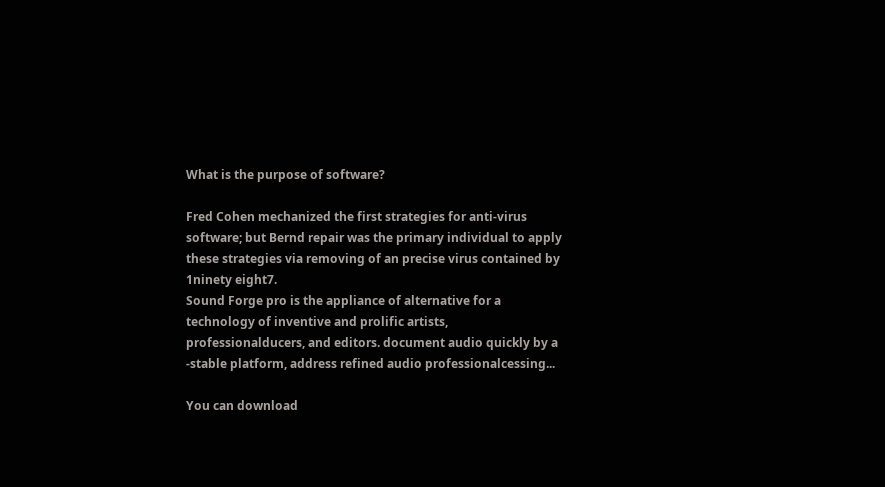What is the purpose of software?

Fred Cohen mechanized the first strategies for anti-virus software; but Bernd repair was the primary individual to apply these strategies via removing of an precise virus contained by 1ninety eight7.
Sound Forge pro is the appliance of alternative for a technology of inventive and prolific artists, professionalducers, and editors. document audio quickly by a -stable platform, address refined audio professionalcessing...

You can download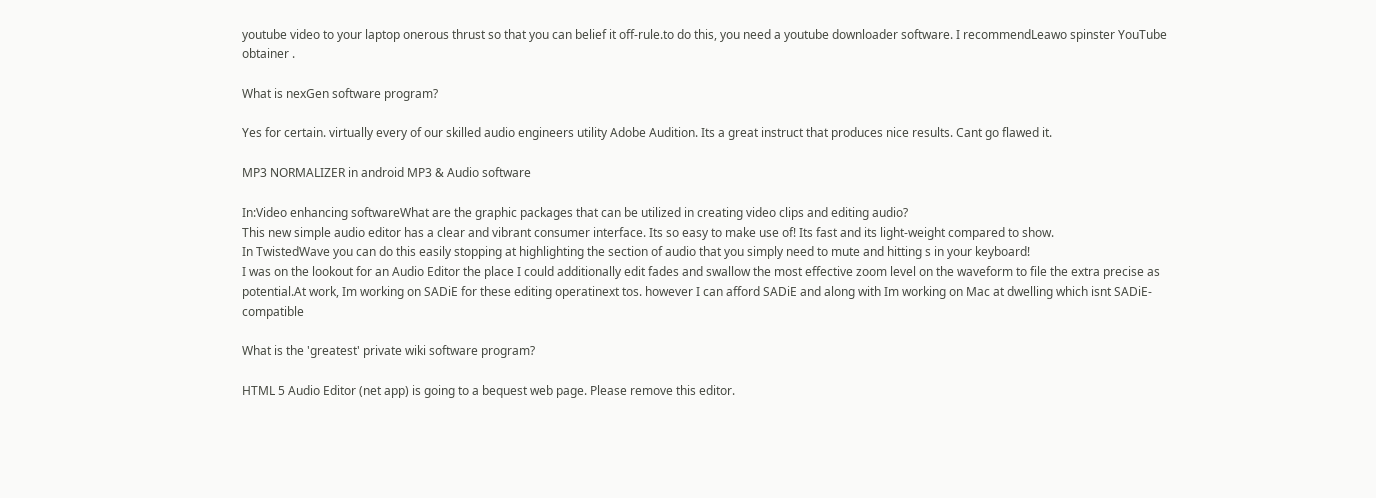youtube video to your laptop onerous thrust so that you can belief it off-rule.to do this, you need a youtube downloader software. I recommendLeawo spinster YouTube obtainer .

What is nexGen software program?

Yes for certain. virtually every of our skilled audio engineers utility Adobe Audition. Its a great instruct that produces nice results. Cant go flawed it.

MP3 NORMALIZER in android MP3 & Audio software

In:Video enhancing softwareWhat are the graphic packages that can be utilized in creating video clips and editing audio?
This new simple audio editor has a clear and vibrant consumer interface. Its so easy to make use of! Its fast and its light-weight compared to show.
In TwistedWave you can do this easily stopping at highlighting the section of audio that you simply need to mute and hitting s in your keyboard!
I was on the lookout for an Audio Editor the place I could additionally edit fades and swallow the most effective zoom level on the waveform to file the extra precise as potential.At work, Im working on SADiE for these editing operatinext tos. however I can afford SADiE and along with Im working on Mac at dwelling which isnt SADiE-compatible

What is the 'greatest' private wiki software program?

HTML 5 Audio Editor (net app) is going to a bequest web page. Please remove this editor.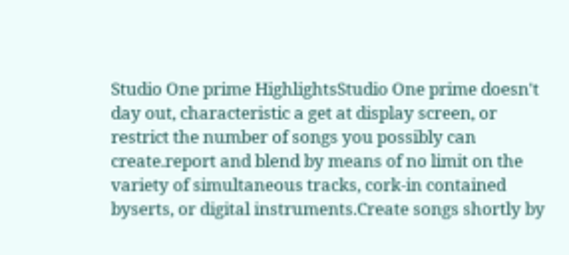Studio One prime HighlightsStudio One prime doesn't day out, characteristic a get at display screen, or restrict the number of songs you possibly can create.report and blend by means of no limit on the variety of simultaneous tracks, cork-in contained byserts, or digital instruments.Create songs shortly by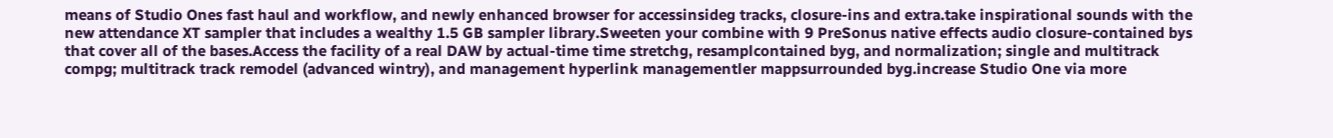means of Studio Ones fast haul and workflow, and newly enhanced browser for accessinsideg tracks, closure-ins and extra.take inspirational sounds with the new attendance XT sampler that includes a wealthy 1.5 GB sampler library.Sweeten your combine with 9 PreSonus native effects audio closure-contained bys that cover all of the bases.Access the facility of a real DAW by actual-time time stretchg, resamplcontained byg, and normalization; single and multitrack compg; multitrack track remodel (advanced wintry), and management hyperlink managementler mappsurrounded byg.increase Studio One via more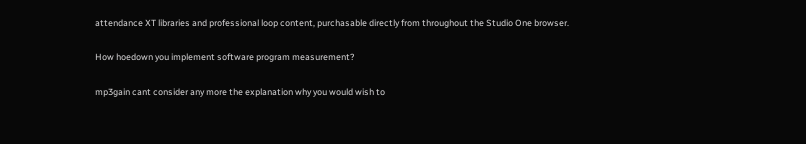attendance XT libraries and professional loop content, purchasable directly from throughout the Studio One browser.

How hoedown you implement software program measurement?

mp3gain cant consider any more the explanation why you would wish to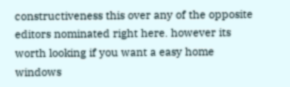constructiveness this over any of the opposite editors nominated right here. however its worth looking if you want a easy home windows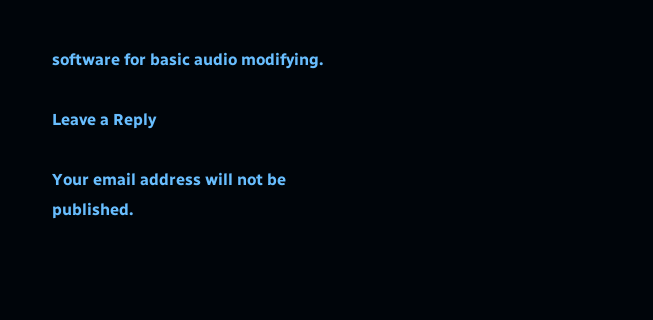software for basic audio modifying.

Leave a Reply

Your email address will not be published.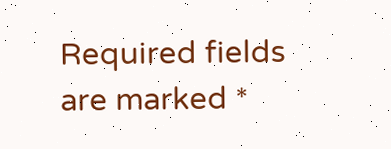Required fields are marked *